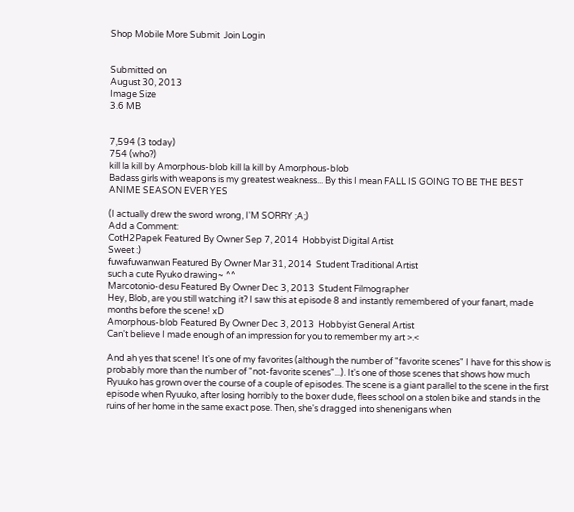Shop Mobile More Submit  Join Login


Submitted on
August 30, 2013
Image Size
3.6 MB


7,594 (3 today)
754 (who?)
kill la kill by Amorphous-blob kill la kill by Amorphous-blob
Badass girls with weapons is my greatest weakness... By this I mean FALL IS GOING TO BE THE BEST ANIME SEASON EVER YES

(I actually drew the sword wrong, I'M SORRY ;A;)
Add a Comment:
CotH2Papek Featured By Owner Sep 7, 2014  Hobbyist Digital Artist
Sweet :)
fuwafuwanwan Featured By Owner Mar 31, 2014  Student Traditional Artist
such a cute Ryuko drawing~ ^^
Marcotonio-desu Featured By Owner Dec 3, 2013  Student Filmographer
Hey, Blob, are you still watching it? I saw this at episode 8 and instantly remembered of your fanart, made months before the scene! xD
Amorphous-blob Featured By Owner Dec 3, 2013  Hobbyist General Artist
Can't believe I made enough of an impression for you to remember my art >.<

And ah yes that scene! It's one of my favorites (although the number of "favorite scenes" I have for this show is probably more than the number of "not-favorite scenes"...). It's one of those scenes that shows how much Ryuuko has grown over the course of a couple of episodes. The scene is a giant parallel to the scene in the first episode when Ryuuko, after losing horribly to the boxer dude, flees school on a stolen bike and stands in the ruins of her home in the same exact pose. Then, she's dragged into shenenigans when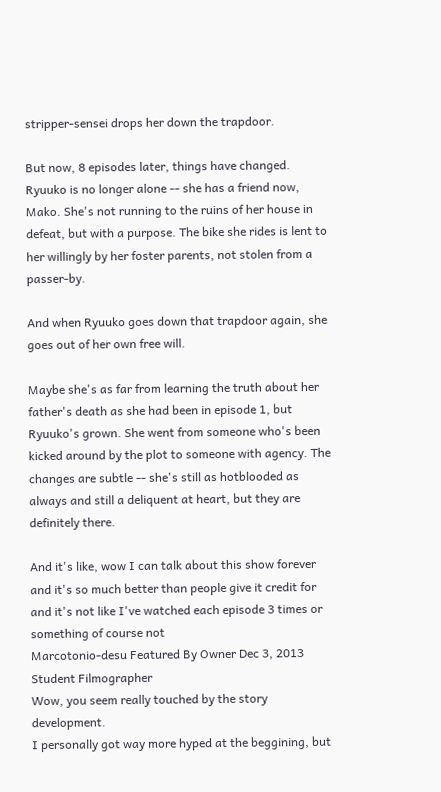stripper-sensei drops her down the trapdoor.

But now, 8 episodes later, things have changed. Ryuuko is no longer alone -- she has a friend now, Mako. She's not running to the ruins of her house in defeat, but with a purpose. The bike she rides is lent to her willingly by her foster parents, not stolen from a passer-by.

And when Ryuuko goes down that trapdoor again, she goes out of her own free will.

Maybe she's as far from learning the truth about her father's death as she had been in episode 1, but Ryuuko's grown. She went from someone who's been kicked around by the plot to someone with agency. The changes are subtle -- she's still as hotblooded as always and still a deliquent at heart, but they are definitely there.

And it's like, wow I can talk about this show forever and it's so much better than people give it credit for and it's not like I've watched each episode 3 times or something of course not
Marcotonio-desu Featured By Owner Dec 3, 2013  Student Filmographer
Wow, you seem really touched by the story development.
I personally got way more hyped at the beggining, but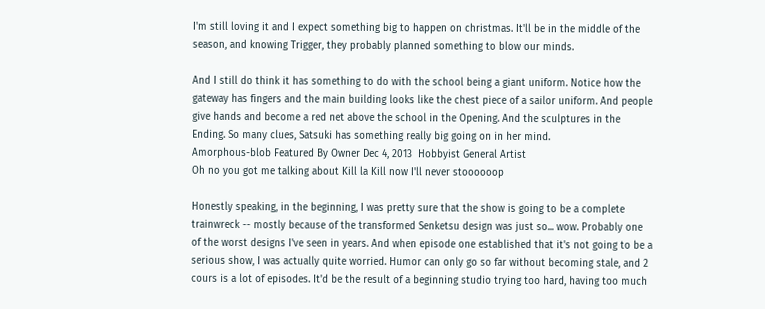I'm still loving it and I expect something big to happen on christmas. It'll be in the middle of the season, and knowing Trigger, they probably planned something to blow our minds.

And I still do think it has something to do with the school being a giant uniform. Notice how the gateway has fingers and the main building looks like the chest piece of a sailor uniform. And people give hands and become a red net above the school in the Opening. And the sculptures in the Ending. So many clues, Satsuki has something really big going on in her mind.
Amorphous-blob Featured By Owner Dec 4, 2013  Hobbyist General Artist
Oh no you got me talking about Kill la Kill now I'll never stoooooop

Honestly speaking, in the beginning, I was pretty sure that the show is going to be a complete trainwreck -- mostly because of the transformed Senketsu design was just so... wow. Probably one of the worst designs I've seen in years. And when episode one established that it's not going to be a serious show, I was actually quite worried. Humor can only go so far without becoming stale, and 2 cours is a lot of episodes. It'd be the result of a beginning studio trying too hard, having too much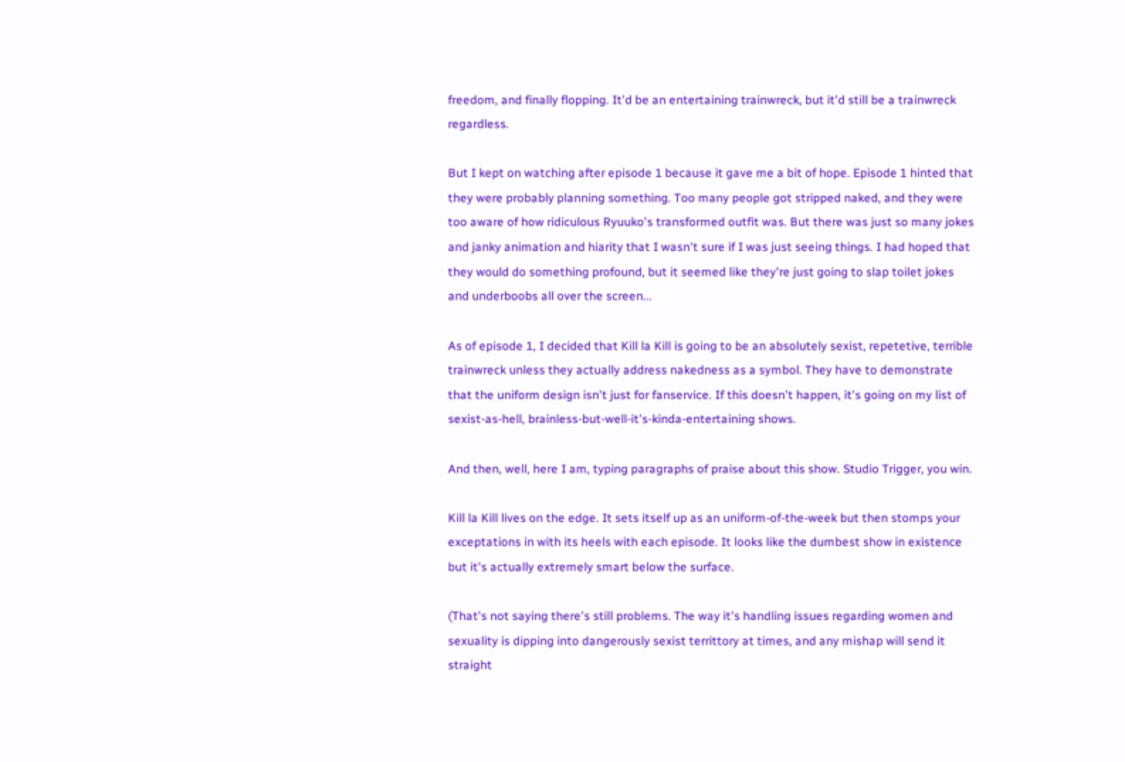freedom, and finally flopping. It'd be an entertaining trainwreck, but it'd still be a trainwreck regardless.

But I kept on watching after episode 1 because it gave me a bit of hope. Episode 1 hinted that they were probably planning something. Too many people got stripped naked, and they were too aware of how ridiculous Ryuuko's transformed outfit was. But there was just so many jokes and janky animation and hiarity that I wasn't sure if I was just seeing things. I had hoped that they would do something profound, but it seemed like they're just going to slap toilet jokes and underboobs all over the screen...

As of episode 1, I decided that Kill la Kill is going to be an absolutely sexist, repetetive, terrible trainwreck unless they actually address nakedness as a symbol. They have to demonstrate that the uniform design isn't just for fanservice. If this doesn't happen, it's going on my list of sexist-as-hell, brainless-but-well-it's-kinda-entertaining shows.

And then, well, here I am, typing paragraphs of praise about this show. Studio Trigger, you win.

Kill la Kill lives on the edge. It sets itself up as an uniform-of-the-week but then stomps your exceptations in with its heels with each episode. It looks like the dumbest show in existence but it's actually extremely smart below the surface.

(That's not saying there's still problems. The way it's handling issues regarding women and sexuality is dipping into dangerously sexist territtory at times, and any mishap will send it straight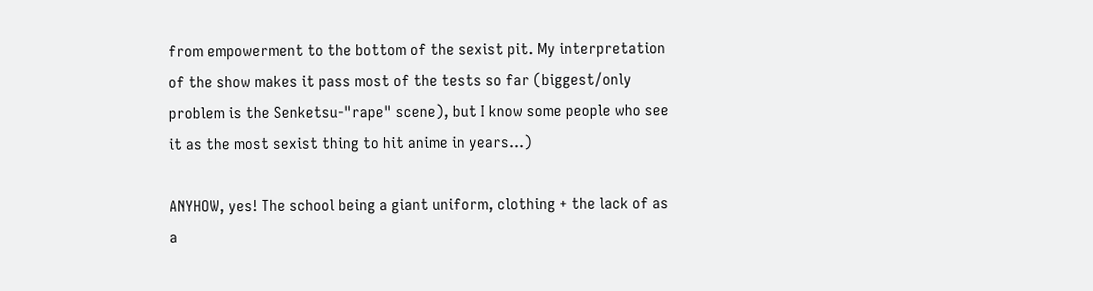from empowerment to the bottom of the sexist pit. My interpretation of the show makes it pass most of the tests so far (biggest/only problem is the Senketsu-"rape" scene), but I know some people who see it as the most sexist thing to hit anime in years...)

ANYHOW, yes! The school being a giant uniform, clothing + the lack of as a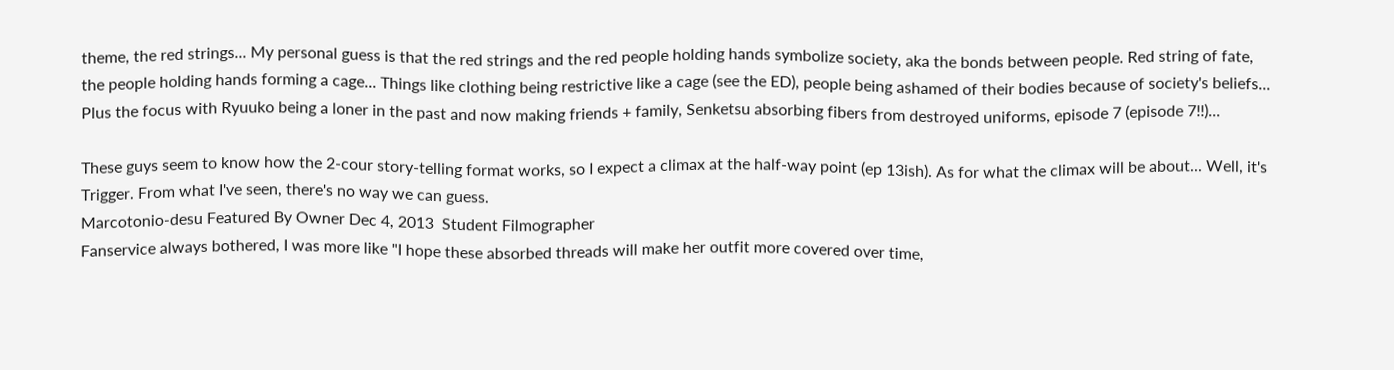theme, the red strings... My personal guess is that the red strings and the red people holding hands symbolize society, aka the bonds between people. Red string of fate, the people holding hands forming a cage... Things like clothing being restrictive like a cage (see the ED), people being ashamed of their bodies because of society's beliefs... Plus the focus with Ryuuko being a loner in the past and now making friends + family, Senketsu absorbing fibers from destroyed uniforms, episode 7 (episode 7!!)...

These guys seem to know how the 2-cour story-telling format works, so I expect a climax at the half-way point (ep 13ish). As for what the climax will be about... Well, it's Trigger. From what I've seen, there's no way we can guess.
Marcotonio-desu Featured By Owner Dec 4, 2013  Student Filmographer
Fanservice always bothered, I was more like "I hope these absorbed threads will make her outfit more covered over time,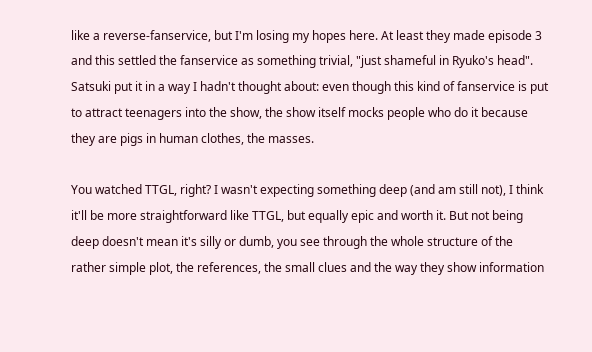like a reverse-fanservice, but I'm losing my hopes here. At least they made episode 3 and this settled the fanservice as something trivial, "just shameful in Ryuko's head". Satsuki put it in a way I hadn't thought about: even though this kind of fanservice is put to attract teenagers into the show, the show itself mocks people who do it because they are pigs in human clothes, the masses.

You watched TTGL, right? I wasn't expecting something deep (and am still not), I think it'll be more straightforward like TTGL, but equally epic and worth it. But not being deep doesn't mean it's silly or dumb, you see through the whole structure of the rather simple plot, the references, the small clues and the way they show information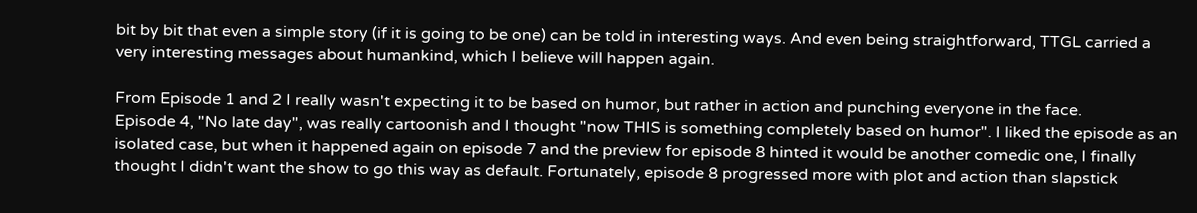bit by bit that even a simple story (if it is going to be one) can be told in interesting ways. And even being straightforward, TTGL carried a very interesting messages about humankind, which I believe will happen again.

From Episode 1 and 2 I really wasn't expecting it to be based on humor, but rather in action and punching everyone in the face.
Episode 4, "No late day", was really cartoonish and I thought "now THIS is something completely based on humor". I liked the episode as an isolated case, but when it happened again on episode 7 and the preview for episode 8 hinted it would be another comedic one, I finally thought I didn't want the show to go this way as default. Fortunately, episode 8 progressed more with plot and action than slapstick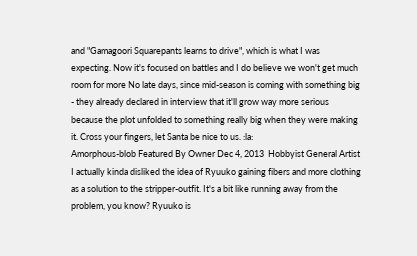and "Gamagoori Squarepants learns to drive", which is what I was expecting. Now it's focused on battles and I do believe we won't get much room for more No late days, since mid-season is coming with something big - they already declared in interview that it'll grow way more serious because the plot unfolded to something really big when they were making it. Cross your fingers, let Santa be nice to us. :la:
Amorphous-blob Featured By Owner Dec 4, 2013  Hobbyist General Artist
I actually kinda disliked the idea of Ryuuko gaining fibers and more clothing as a solution to the stripper-outfit. It's a bit like running away from the problem, you know? Ryuuko is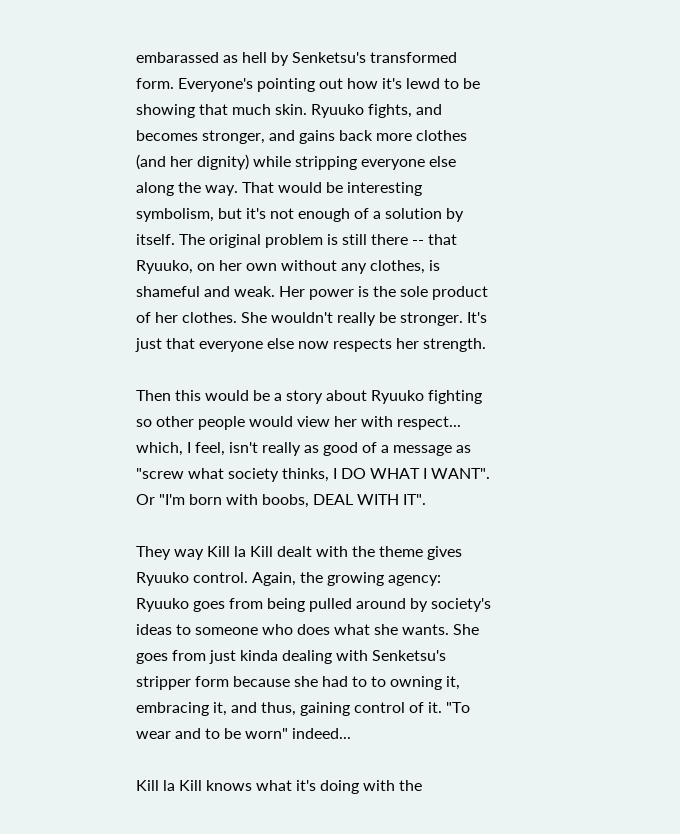embarassed as hell by Senketsu's transformed form. Everyone's pointing out how it's lewd to be showing that much skin. Ryuuko fights, and becomes stronger, and gains back more clothes (and her dignity) while stripping everyone else along the way. That would be interesting symbolism, but it's not enough of a solution by itself. The original problem is still there -- that Ryuuko, on her own without any clothes, is shameful and weak. Her power is the sole product of her clothes. She wouldn't really be stronger. It's just that everyone else now respects her strength.

Then this would be a story about Ryuuko fighting so other people would view her with respect... which, I feel, isn't really as good of a message as "screw what society thinks, I DO WHAT I WANT". Or "I'm born with boobs, DEAL WITH IT".

They way Kill la Kill dealt with the theme gives Ryuuko control. Again, the growing agency: Ryuuko goes from being pulled around by society's ideas to someone who does what she wants. She goes from just kinda dealing with Senketsu's stripper form because she had to to owning it, embracing it, and thus, gaining control of it. "To wear and to be worn" indeed...

Kill la Kill knows what it's doing with the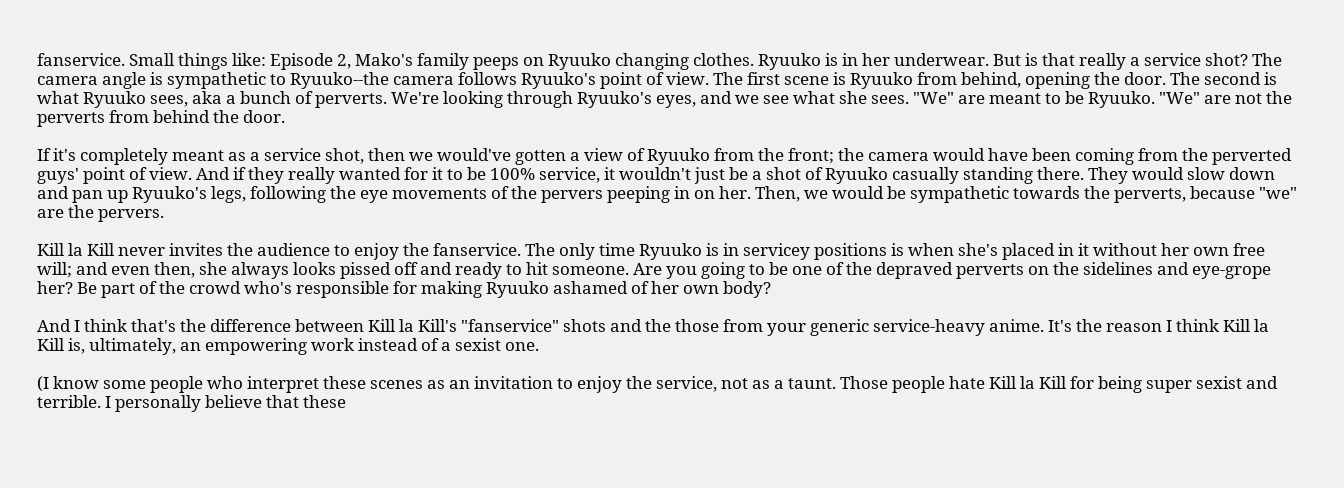fanservice. Small things like: Episode 2, Mako's family peeps on Ryuuko changing clothes. Ryuuko is in her underwear. But is that really a service shot? The camera angle is sympathetic to Ryuuko--the camera follows Ryuuko's point of view. The first scene is Ryuuko from behind, opening the door. The second is what Ryuuko sees, aka a bunch of perverts. We're looking through Ryuuko's eyes, and we see what she sees. "We" are meant to be Ryuuko. "We" are not the perverts from behind the door.

If it's completely meant as a service shot, then we would've gotten a view of Ryuuko from the front; the camera would have been coming from the perverted guys' point of view. And if they really wanted for it to be 100% service, it wouldn't just be a shot of Ryuuko casually standing there. They would slow down and pan up Ryuuko's legs, following the eye movements of the pervers peeping in on her. Then, we would be sympathetic towards the perverts, because "we" are the pervers.

Kill la Kill never invites the audience to enjoy the fanservice. The only time Ryuuko is in servicey positions is when she's placed in it without her own free will; and even then, she always looks pissed off and ready to hit someone. Are you going to be one of the depraved perverts on the sidelines and eye-grope her? Be part of the crowd who's responsible for making Ryuuko ashamed of her own body?

And I think that's the difference between Kill la Kill's "fanservice" shots and the those from your generic service-heavy anime. It's the reason I think Kill la Kill is, ultimately, an empowering work instead of a sexist one.

(I know some people who interpret these scenes as an invitation to enjoy the service, not as a taunt. Those people hate Kill la Kill for being super sexist and terrible. I personally believe that these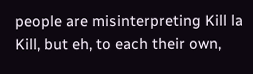people are misinterpreting Kill la Kill, but eh, to each their own,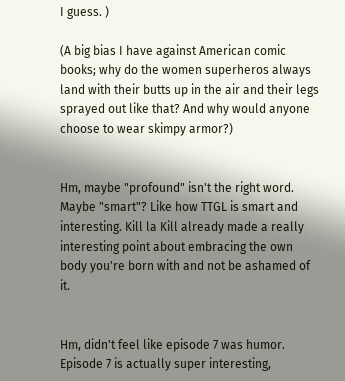I guess. )

(A big bias I have against American comic books; why do the women superheros always land with their butts up in the air and their legs sprayed out like that? And why would anyone choose to wear skimpy armor?)


Hm, maybe "profound" isn't the right word. Maybe "smart"? Like how TTGL is smart and interesting. Kill la Kill already made a really interesting point about embracing the own body you're born with and not be ashamed of it.


Hm, didn't feel like episode 7 was humor. Episode 7 is actually super interesting,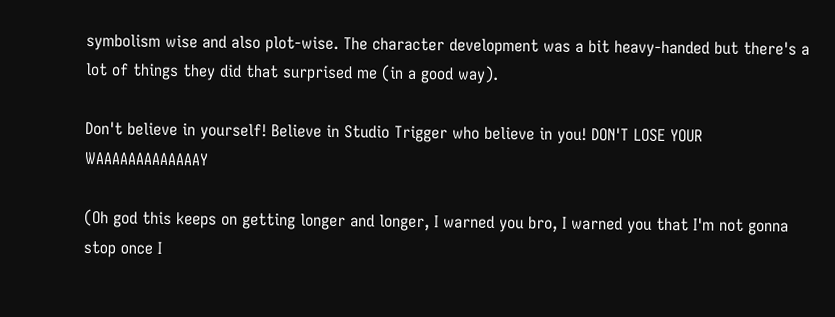symbolism wise and also plot-wise. The character development was a bit heavy-handed but there's a lot of things they did that surprised me (in a good way).

Don't believe in yourself! Believe in Studio Trigger who believe in you! DON'T LOSE YOUR WAAAAAAAAAAAAAY

(Oh god this keeps on getting longer and longer, I warned you bro, I warned you that I'm not gonna stop once I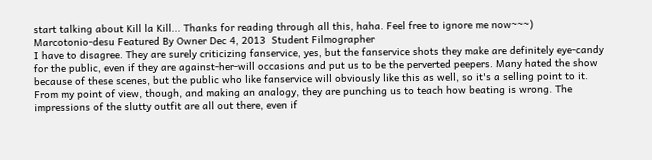start talking about Kill la Kill... Thanks for reading through all this, haha. Feel free to ignore me now~~~)
Marcotonio-desu Featured By Owner Dec 4, 2013  Student Filmographer
I have to disagree. They are surely criticizing fanservice, yes, but the fanservice shots they make are definitely eye-candy for the public, even if they are against-her-will occasions and put us to be the perverted peepers. Many hated the show because of these scenes, but the public who like fanservice will obviously like this as well, so it's a selling point to it.
From my point of view, though, and making an analogy, they are punching us to teach how beating is wrong. The impressions of the slutty outfit are all out there, even if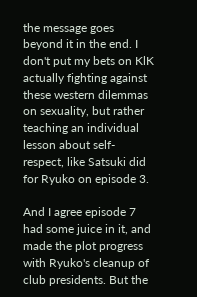the message goes beyond it in the end. I don't put my bets on KlK actually fighting against these western dilemmas on sexuality, but rather teaching an individual lesson about self-respect, like Satsuki did for Ryuko on episode 3.

And I agree episode 7 had some juice in it, and made the plot progress with Ryuko's cleanup of club presidents. But the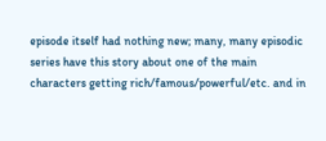episode itself had nothing new; many, many episodic series have this story about one of the main characters getting rich/famous/powerful/etc. and in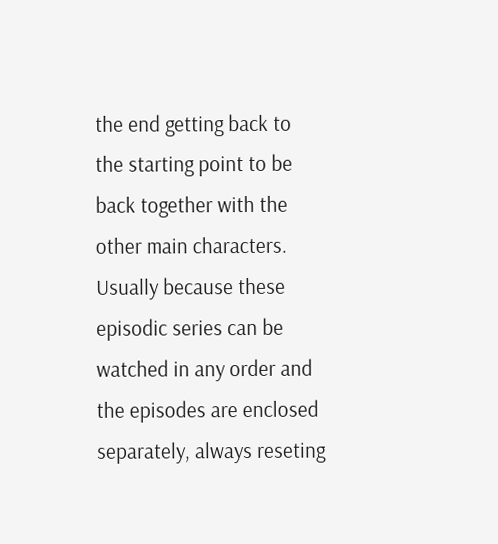the end getting back to the starting point to be back together with the other main characters. Usually because these episodic series can be watched in any order and the episodes are enclosed separately, always reseting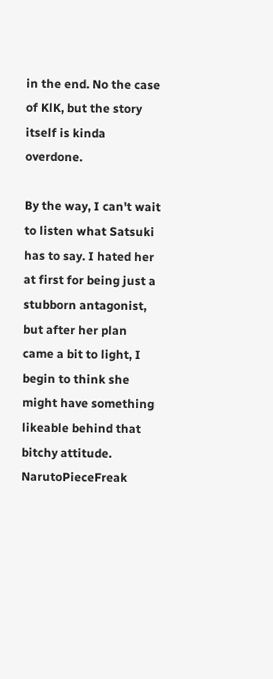in the end. No the case of KlK, but the story itself is kinda overdone.

By the way, I can't wait to listen what Satsuki has to say. I hated her at first for being just a stubborn antagonist, but after her plan came a bit to light, I begin to think she might have something likeable behind that bitchy attitude.
NarutoPieceFreak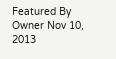Featured By Owner Nov 10, 2013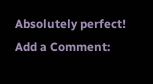Absolutely perfect!
Add a Comment: